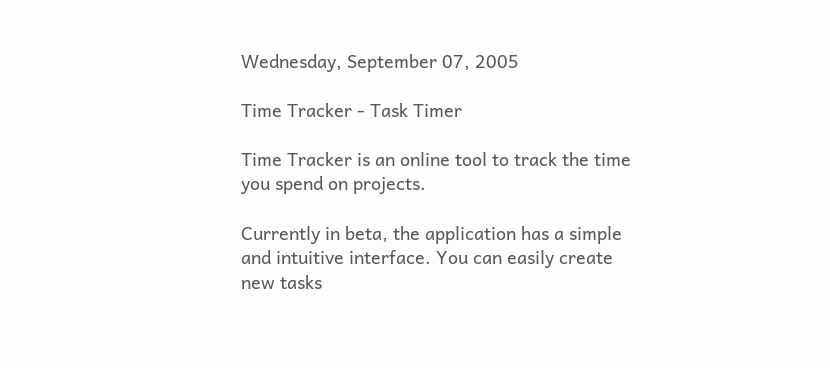Wednesday, September 07, 2005

Time Tracker - Task Timer

Time Tracker is an online tool to track the time you spend on projects.

Currently in beta, the application has a simple and intuitive interface. You can easily create new tasks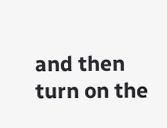and then turn on the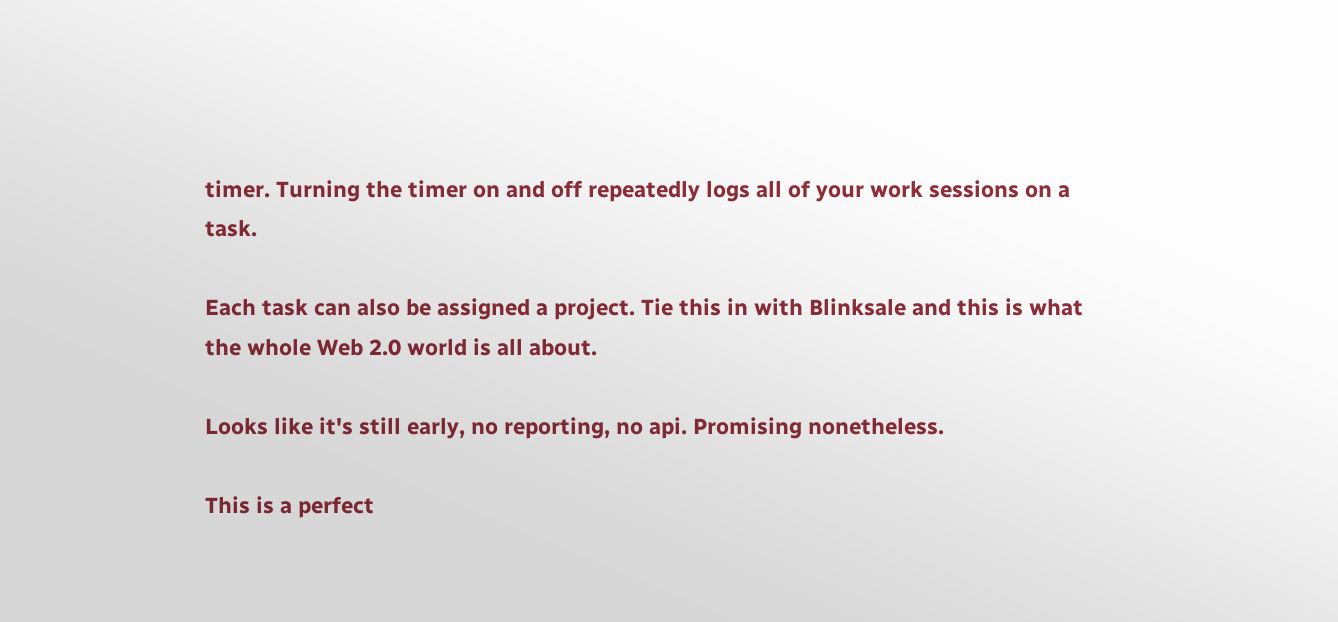timer. Turning the timer on and off repeatedly logs all of your work sessions on a task.

Each task can also be assigned a project. Tie this in with Blinksale and this is what the whole Web 2.0 world is all about.

Looks like it's still early, no reporting, no api. Promising nonetheless.

This is a perfect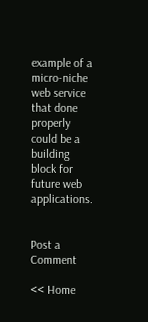example of a micro-niche web service that done properly could be a building block for future web applications.


Post a Comment

<< Home